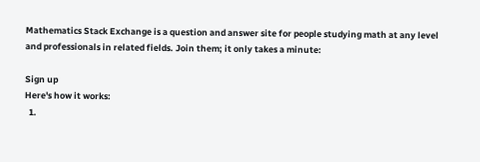Mathematics Stack Exchange is a question and answer site for people studying math at any level and professionals in related fields. Join them; it only takes a minute:

Sign up
Here's how it works:
  1.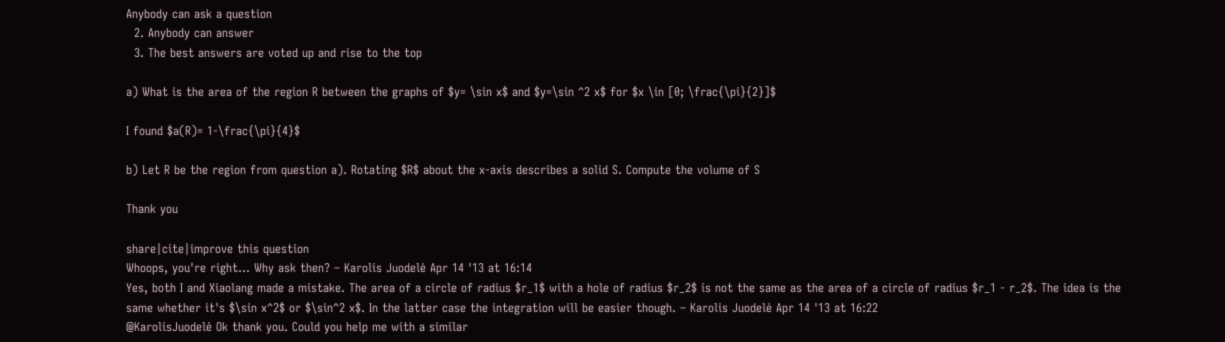Anybody can ask a question
  2. Anybody can answer
  3. The best answers are voted up and rise to the top

a) What is the area of the region R between the graphs of $y= \sin x$ and $y=\sin ^2 x$ for $x \in [0; \frac{\pi}{2}]$

I found $a(R)= 1-\frac{\pi}{4}$

b) Let R be the region from question a). Rotating $R$ about the x-axis describes a solid S. Compute the volume of S

Thank you

share|cite|improve this question
Whoops, you're right... Why ask then? – Karolis Juodelė Apr 14 '13 at 16:14
Yes, both I and Xiaolang made a mistake. The area of a circle of radius $r_1$ with a hole of radius $r_2$ is not the same as the area of a circle of radius $r_1 - r_2$. The idea is the same whether it's $\sin x^2$ or $\sin^2 x$. In the latter case the integration will be easier though. – Karolis Juodelė Apr 14 '13 at 16:22
@KarolisJuodelė Ok thank you. Could you help me with a similar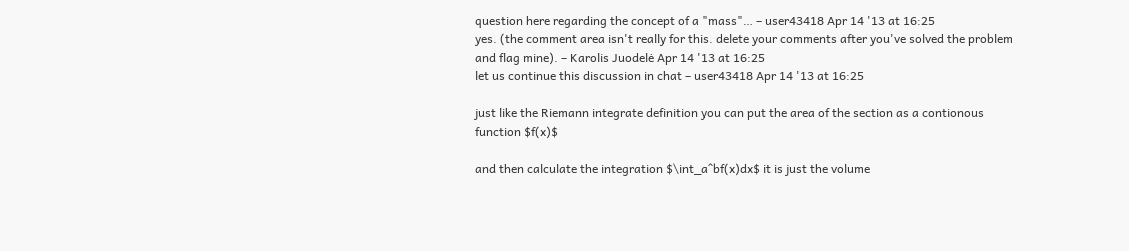question here regarding the concept of a "mass"… – user43418 Apr 14 '13 at 16:25
yes. (the comment area isn't really for this. delete your comments after you've solved the problem and flag mine). – Karolis Juodelė Apr 14 '13 at 16:25
let us continue this discussion in chat – user43418 Apr 14 '13 at 16:25

just like the Riemann integrate definition you can put the area of the section as a contionous function $f(x)$

and then calculate the integration $\int_a^bf(x)dx$ it is just the volume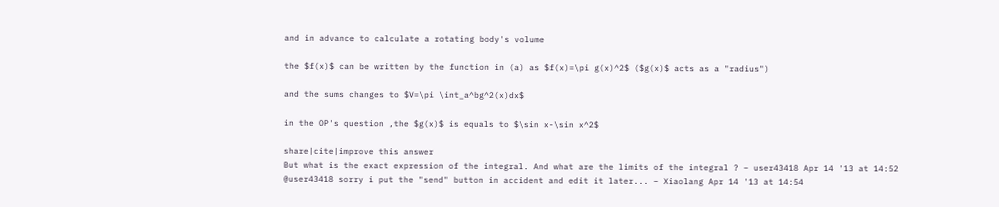and in advance to calculate a rotating body's volume

the $f(x)$ can be written by the function in (a) as $f(x)=\pi g(x)^2$ ($g(x)$ acts as a "radius")

and the sums changes to $V=\pi \int_a^bg^2(x)dx$

in the OP's question ,the $g(x)$ is equals to $\sin x-\sin x^2$

share|cite|improve this answer
But what is the exact expression of the integral. And what are the limits of the integral ? – user43418 Apr 14 '13 at 14:52
@user43418 sorry i put the "send" button in accident and edit it later... – Xiaolang Apr 14 '13 at 14:54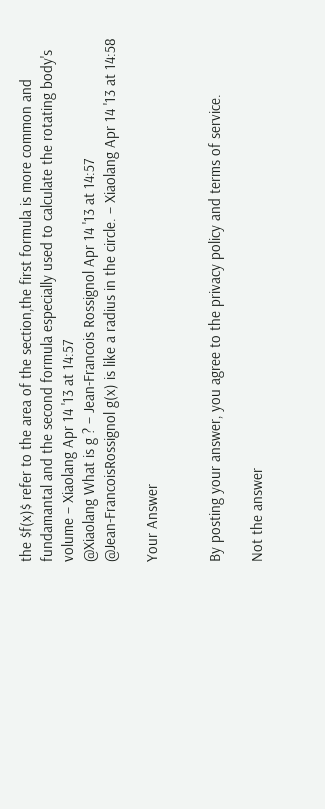the $f(x)$ refer to the area of the section,the first formula is more common and fundamantal and the second formula especially used to calculate the rotating body's volume – Xiaolang Apr 14 '13 at 14:57
@Xiaolang What is g ? – Jean-Francois Rossignol Apr 14 '13 at 14:57
@Jean-FrancoisRossignol g(x) is like a radius in the circle. – Xiaolang Apr 14 '13 at 14:58

Your Answer


By posting your answer, you agree to the privacy policy and terms of service.

Not the answer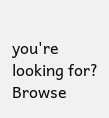you're looking for? Browse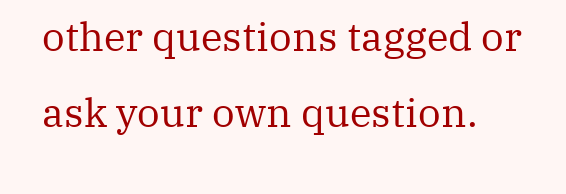other questions tagged or ask your own question.